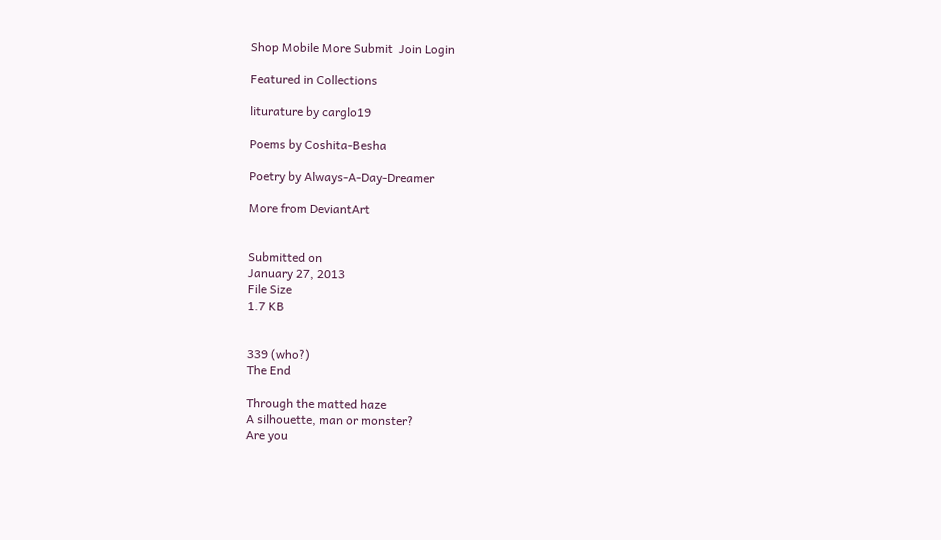Shop Mobile More Submit  Join Login

Featured in Collections

liturature by carglo19

Poems by Coshita-Besha

Poetry by Always-A-Day-Dreamer

More from DeviantArt


Submitted on
January 27, 2013
File Size
1.7 KB


339 (who?)
The End

Through the matted haze
A silhouette, man or monster?
Are you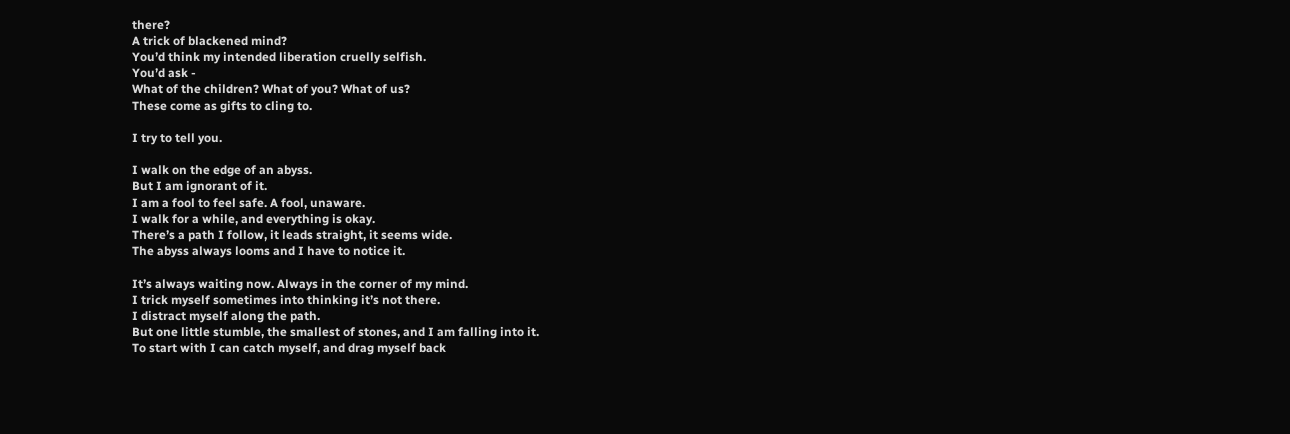there?
A trick of blackened mind?
You’d think my intended liberation cruelly selfish.
You’d ask -
What of the children? What of you? What of us?
These come as gifts to cling to.

I try to tell you.

I walk on the edge of an abyss.
But I am ignorant of it.
I am a fool to feel safe. A fool, unaware.
I walk for a while, and everything is okay.
There’s a path I follow, it leads straight, it seems wide.
The abyss always looms and I have to notice it.

It’s always waiting now. Always in the corner of my mind.
I trick myself sometimes into thinking it’s not there.
I distract myself along the path.
But one little stumble, the smallest of stones, and I am falling into it.
To start with I can catch myself, and drag myself back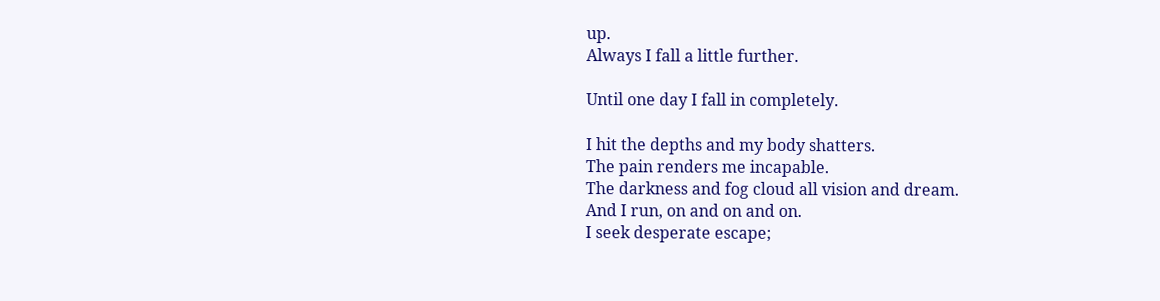up.
Always I fall a little further.

Until one day I fall in completely.

I hit the depths and my body shatters.
The pain renders me incapable.
The darkness and fog cloud all vision and dream.
And I run, on and on and on.
I seek desperate escape;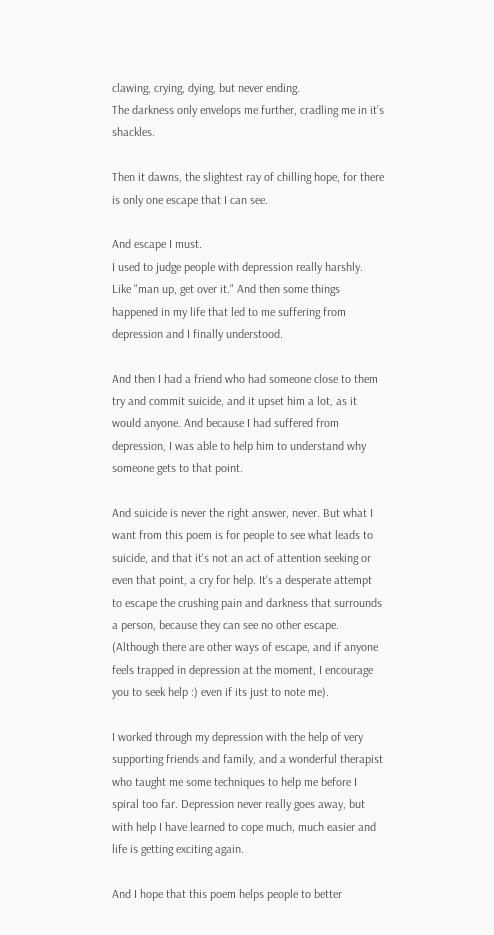clawing, crying, dying, but never ending.
The darkness only envelops me further, cradling me in it’s shackles.

Then it dawns, the slightest ray of chilling hope, for there is only one escape that I can see.

And escape I must.
I used to judge people with depression really harshly. Like "man up, get over it." And then some things happened in my life that led to me suffering from depression and I finally understood.

And then I had a friend who had someone close to them try and commit suicide, and it upset him a lot, as it would anyone. And because I had suffered from depression, I was able to help him to understand why someone gets to that point.

And suicide is never the right answer, never. But what I want from this poem is for people to see what leads to suicide, and that it's not an act of attention seeking or even that point, a cry for help. It's a desperate attempt to escape the crushing pain and darkness that surrounds a person, because they can see no other escape. (Although there are other ways of escape, and if anyone feels trapped in depression at the moment, I encourage you to seek help :) even if its just to note me).

I worked through my depression with the help of very supporting friends and family, and a wonderful therapist who taught me some techniques to help me before I spiral too far. Depression never really goes away, but with help I have learned to cope much, much easier and life is getting exciting again.

And I hope that this poem helps people to better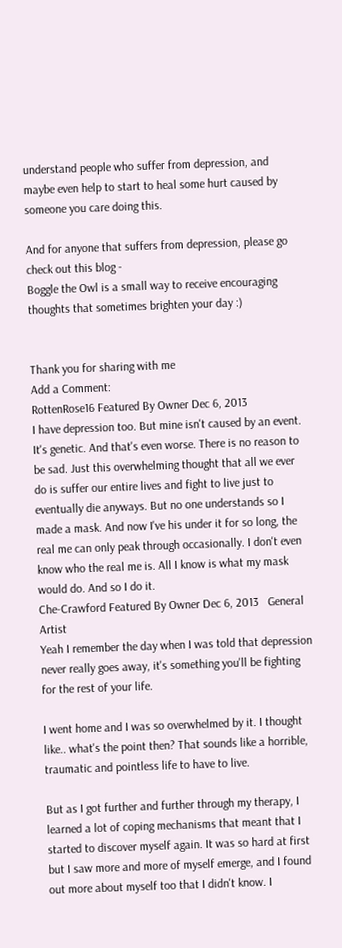understand people who suffer from depression, and maybe even help to start to heal some hurt caused by someone you care doing this.

And for anyone that suffers from depression, please go check out this blog -
Boggle the Owl is a small way to receive encouraging thoughts that sometimes brighten your day :)


Thank you for sharing with me
Add a Comment:
RottenRose16 Featured By Owner Dec 6, 2013
I have depression too. But mine isn't caused by an event. It's genetic. And that's even worse. There is no reason to be sad. Just this overwhelming thought that all we ever do is suffer our entire lives and fight to live just to eventually die anyways. But no one understands so I made a mask. And now I've his under it for so long, the real me can only peak through occasionally. I don't even know who the real me is. All I know is what my mask would do. And so I do it.
Che-Crawford Featured By Owner Dec 6, 2013   General Artist
Yeah I remember the day when I was told that depression never really goes away, it's something you'll be fighting for the rest of your life.

I went home and I was so overwhelmed by it. I thought like.. what's the point then? That sounds like a horrible, traumatic and pointless life to have to live.

But as I got further and further through my therapy, I learned a lot of coping mechanisms that meant that I started to discover myself again. It was so hard at first but I saw more and more of myself emerge, and I found out more about myself too that I didn't know. I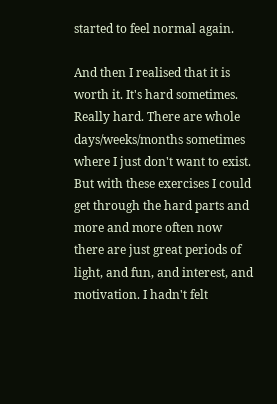started to feel normal again.

And then I realised that it is worth it. It's hard sometimes. Really hard. There are whole days/weeks/months sometimes where I just don't want to exist. But with these exercises I could get through the hard parts and more and more often now there are just great periods of light, and fun, and interest, and motivation. I hadn't felt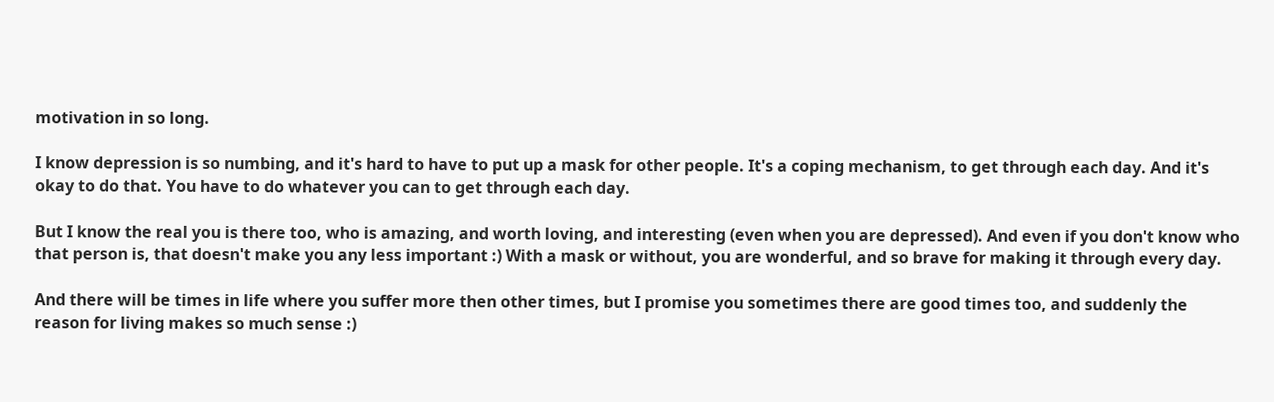motivation in so long.

I know depression is so numbing, and it's hard to have to put up a mask for other people. It's a coping mechanism, to get through each day. And it's okay to do that. You have to do whatever you can to get through each day.

But I know the real you is there too, who is amazing, and worth loving, and interesting (even when you are depressed). And even if you don't know who that person is, that doesn't make you any less important :) With a mask or without, you are wonderful, and so brave for making it through every day.

And there will be times in life where you suffer more then other times, but I promise you sometimes there are good times too, and suddenly the reason for living makes so much sense :)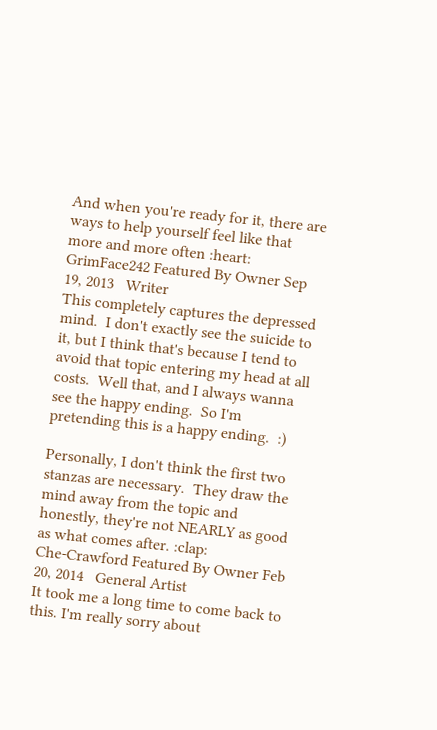And when you're ready for it, there are ways to help yourself feel like that more and more often :heart:
GrimFace242 Featured By Owner Sep 19, 2013   Writer
This completely captures the depressed mind.  I don't exactly see the suicide to it, but I think that's because I tend to avoid that topic entering my head at all costs.  Well that, and I always wanna see the happy ending.  So I'm pretending this is a happy ending.  :)

Personally, I don't think the first two stanzas are necessary.  They draw the mind away from the topic and honestly, they're not NEARLY as good as what comes after. :clap:
Che-Crawford Featured By Owner Feb 20, 2014   General Artist
It took me a long time to come back to this. I'm really sorry about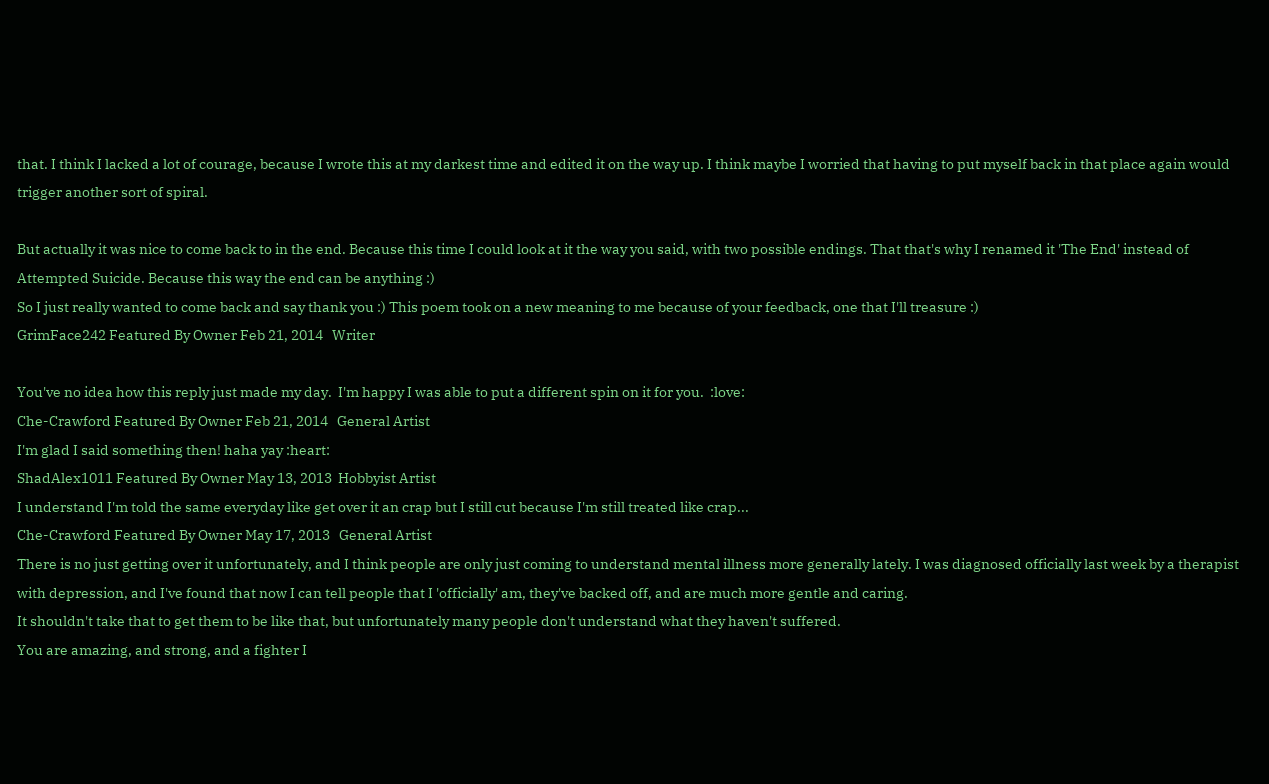that. I think I lacked a lot of courage, because I wrote this at my darkest time and edited it on the way up. I think maybe I worried that having to put myself back in that place again would trigger another sort of spiral.

But actually it was nice to come back to in the end. Because this time I could look at it the way you said, with two possible endings. That that's why I renamed it 'The End' instead of Attempted Suicide. Because this way the end can be anything :)
So I just really wanted to come back and say thank you :) This poem took on a new meaning to me because of your feedback, one that I'll treasure :)
GrimFace242 Featured By Owner Feb 21, 2014   Writer

You've no idea how this reply just made my day.  I'm happy I was able to put a different spin on it for you.  :love:
Che-Crawford Featured By Owner Feb 21, 2014   General Artist
I'm glad I said something then! haha yay :heart:
ShadAlex1011 Featured By Owner May 13, 2013  Hobbyist Artist
I understand I'm told the same everyday like get over it an crap but I still cut because I'm still treated like crap...
Che-Crawford Featured By Owner May 17, 2013   General Artist
There is no just getting over it unfortunately, and I think people are only just coming to understand mental illness more generally lately. I was diagnosed officially last week by a therapist with depression, and I've found that now I can tell people that I 'officially' am, they've backed off, and are much more gentle and caring.
It shouldn't take that to get them to be like that, but unfortunately many people don't understand what they haven't suffered.
You are amazing, and strong, and a fighter I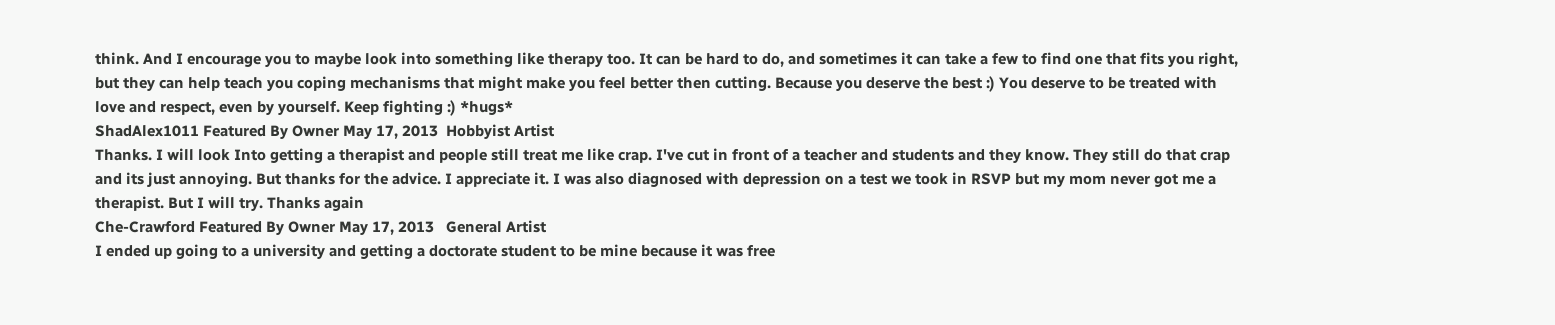think. And I encourage you to maybe look into something like therapy too. It can be hard to do, and sometimes it can take a few to find one that fits you right, but they can help teach you coping mechanisms that might make you feel better then cutting. Because you deserve the best :) You deserve to be treated with love and respect, even by yourself. Keep fighting :) *hugs*
ShadAlex1011 Featured By Owner May 17, 2013  Hobbyist Artist
Thanks. I will look Into getting a therapist and people still treat me like crap. I've cut in front of a teacher and students and they know. They still do that crap and its just annoying. But thanks for the advice. I appreciate it. I was also diagnosed with depression on a test we took in RSVP but my mom never got me a therapist. But I will try. Thanks again
Che-Crawford Featured By Owner May 17, 2013   General Artist
I ended up going to a university and getting a doctorate student to be mine because it was free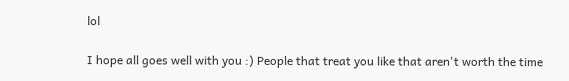lol

I hope all goes well with you :) People that treat you like that aren't worth the time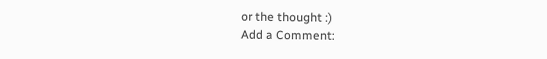or the thought :)
Add a Comment: